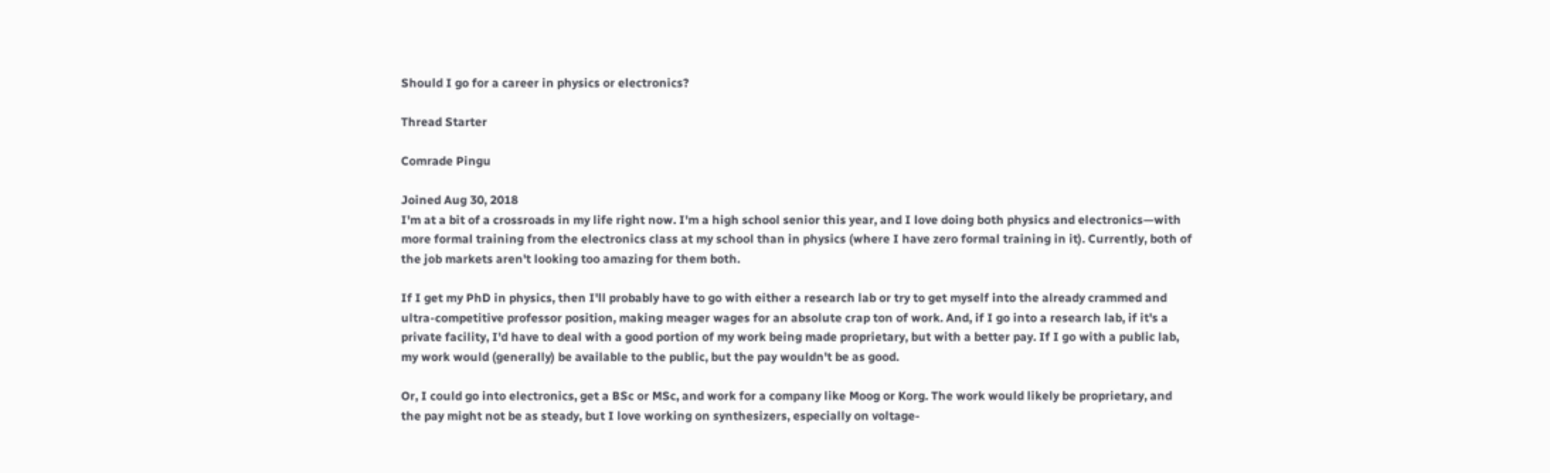Should I go for a career in physics or electronics?

Thread Starter

Comrade Pingu

Joined Aug 30, 2018
I'm at a bit of a crossroads in my life right now. I'm a high school senior this year, and I love doing both physics and electronics—with more formal training from the electronics class at my school than in physics (where I have zero formal training in it). Currently, both of the job markets aren't looking too amazing for them both.

If I get my PhD in physics, then I'll probably have to go with either a research lab or try to get myself into the already crammed and ultra-competitive professor position, making meager wages for an absolute crap ton of work. And, if I go into a research lab, if it's a private facility, I'd have to deal with a good portion of my work being made proprietary, but with a better pay. If I go with a public lab, my work would (generally) be available to the public, but the pay wouldn't be as good.

Or, I could go into electronics, get a BSc or MSc, and work for a company like Moog or Korg. The work would likely be proprietary, and the pay might not be as steady, but I love working on synthesizers, especially on voltage-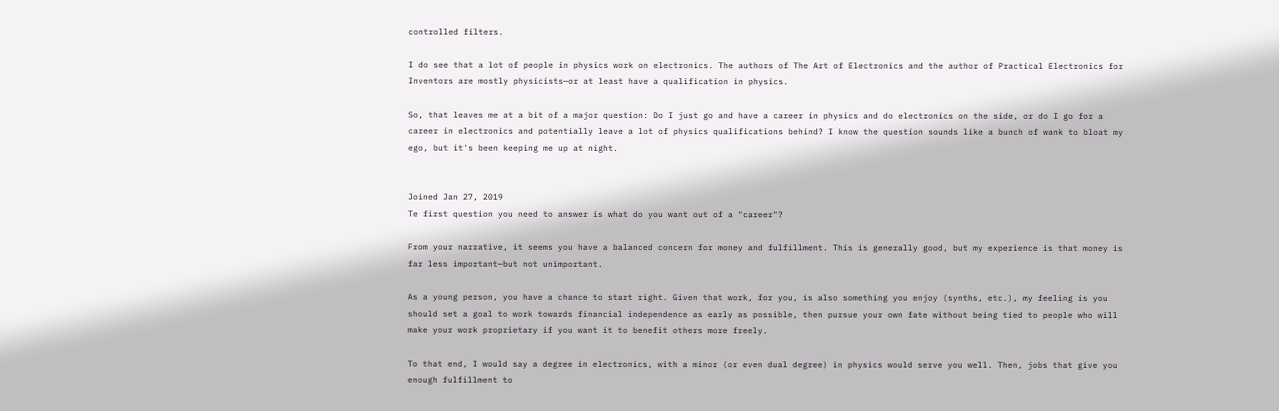controlled filters.

I do see that a lot of people in physics work on electronics. The authors of The Art of Electronics and the author of Practical Electronics for Inventors are mostly physicists—or at least have a qualification in physics.

So, that leaves me at a bit of a major question: Do I just go and have a career in physics and do electronics on the side, or do I go for a career in electronics and potentially leave a lot of physics qualifications behind? I know the question sounds like a bunch of wank to bloat my ego, but it's been keeping me up at night.


Joined Jan 27, 2019
Te first question you need to answer is what do you want out of a "career"?

From your narrative, it seems you have a balanced concern for money and fulfillment. This is generally good, but my experience is that money is far less important—but not unimportant.

As a young person, you have a chance to start right. Given that work, for you, is also something you enjoy (synths, etc.), my feeling is you should set a goal to work towards financial independence as early as possible, then pursue your own fate without being tied to people who will make your work proprietary if you want it to benefit others more freely.

To that end, I would say a degree in electronics, with a minor (or even dual degree) in physics would serve you well. Then, jobs that give you enough fulfillment to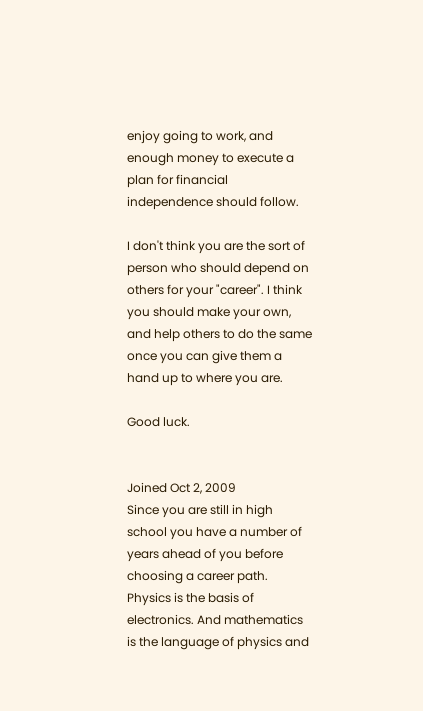enjoy going to work, and enough money to execute a plan for financial independence should follow.

I don't think you are the sort of person who should depend on others for your "career". I think you should make your own, and help others to do the same once you can give them a hand up to where you are.

Good luck.


Joined Oct 2, 2009
Since you are still in high school you have a number of years ahead of you before choosing a career path.
Physics is the basis of electronics. And mathematics is the language of physics and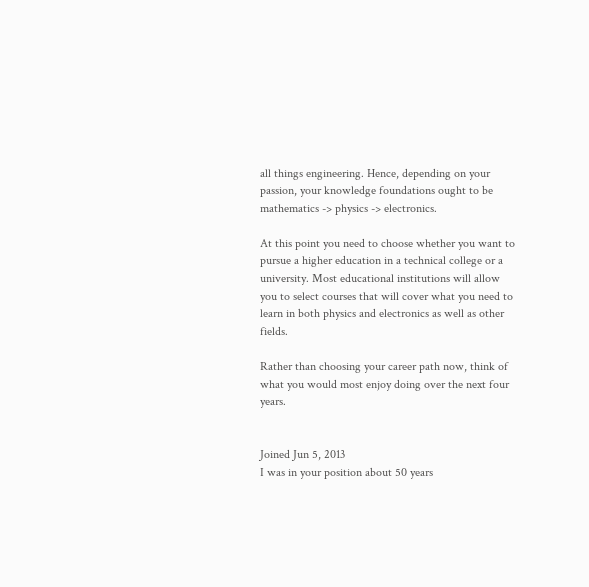all things engineering. Hence, depending on your passion, your knowledge foundations ought to be mathematics -> physics -> electronics.

At this point you need to choose whether you want to pursue a higher education in a technical college or a university. Most educational institutions will allow you to select courses that will cover what you need to learn in both physics and electronics as well as other fields.

Rather than choosing your career path now, think of what you would most enjoy doing over the next four years.


Joined Jun 5, 2013
I was in your position about 50 years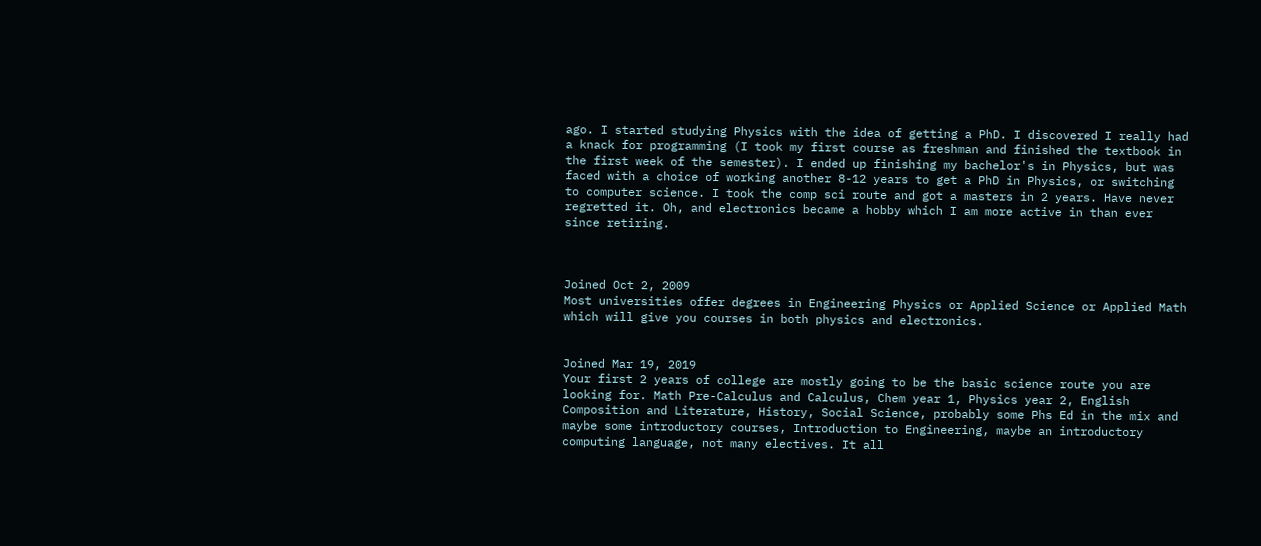ago. I started studying Physics with the idea of getting a PhD. I discovered I really had a knack for programming (I took my first course as freshman and finished the textbook in the first week of the semester). I ended up finishing my bachelor's in Physics, but was faced with a choice of working another 8-12 years to get a PhD in Physics, or switching to computer science. I took the comp sci route and got a masters in 2 years. Have never regretted it. Oh, and electronics became a hobby which I am more active in than ever since retiring.



Joined Oct 2, 2009
Most universities offer degrees in Engineering Physics or Applied Science or Applied Math which will give you courses in both physics and electronics.


Joined Mar 19, 2019
Your first 2 years of college are mostly going to be the basic science route you are looking for. Math Pre-Calculus and Calculus, Chem year 1, Physics year 2, English Composition and Literature, History, Social Science, probably some Phs Ed in the mix and maybe some introductory courses, Introduction to Engineering, maybe an introductory computing language, not many electives. It all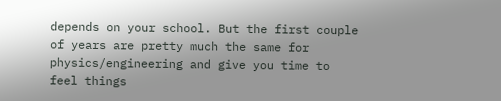depends on your school. But the first couple of years are pretty much the same for physics/engineering and give you time to feel things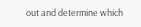out and determine which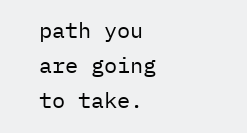path you are going to take.